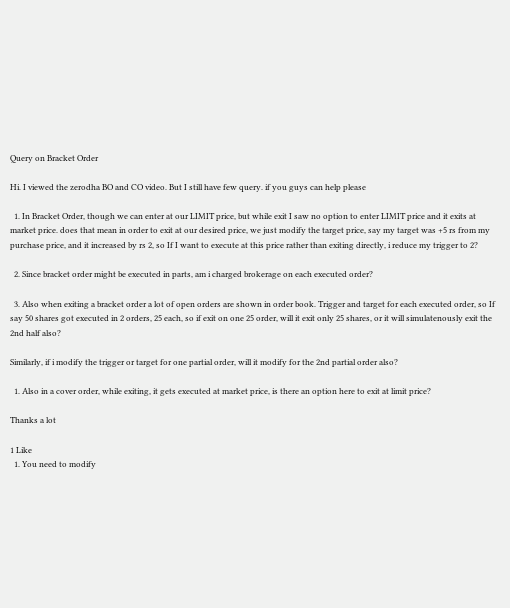Query on Bracket Order

Hi. I viewed the zerodha BO and CO video. But I still have few query. if you guys can help please

  1. In Bracket Order, though we can enter at our LIMIT price, but while exit I saw no option to enter LIMIT price and it exits at market price. does that mean in order to exit at our desired price, we just modify the target price, say my target was +5 rs from my purchase price, and it increased by rs 2, so If I want to execute at this price rather than exiting directly, i reduce my trigger to 2?

  2. Since bracket order might be executed in parts, am i charged brokerage on each executed order?

  3. Also when exiting a bracket order a lot of open orders are shown in order book. Trigger and target for each executed order, so If say 50 shares got executed in 2 orders, 25 each, so if exit on one 25 order, will it exit only 25 shares, or it will simulatenously exit the 2nd half also?

Similarly, if i modify the trigger or target for one partial order, will it modify for the 2nd partial order also?

  1. Also in a cover order, while exiting, it gets executed at market price, is there an option here to exit at limit price?

Thanks a lot

1 Like
  1. You need to modify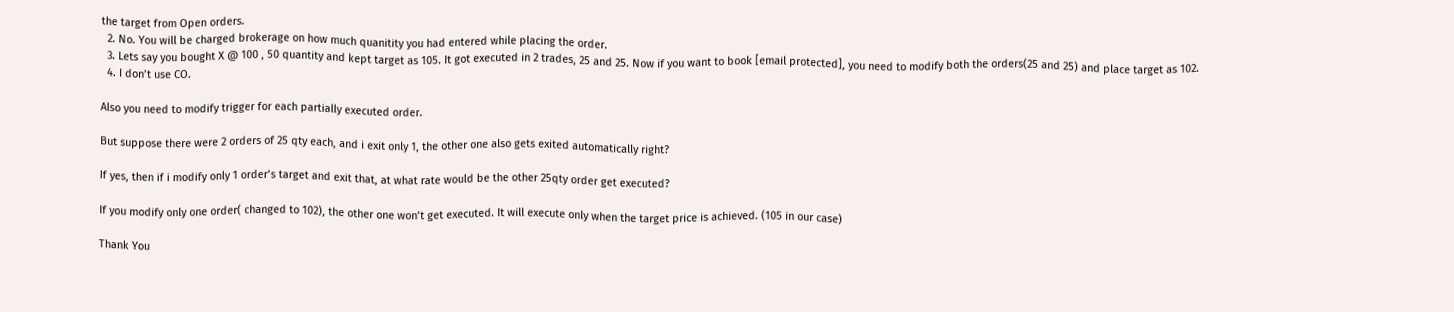the target from Open orders.
  2. No. You will be charged brokerage on how much quanitity you had entered while placing the order.
  3. Lets say you bought X @ 100 , 50 quantity and kept target as 105. It got executed in 2 trades, 25 and 25. Now if you want to book [email protected], you need to modify both the orders(25 and 25) and place target as 102.
  4. I don’t use CO.

Also you need to modify trigger for each partially executed order.

But suppose there were 2 orders of 25 qty each, and i exit only 1, the other one also gets exited automatically right?

If yes, then if i modify only 1 order’s target and exit that, at what rate would be the other 25qty order get executed?

If you modify only one order( changed to 102), the other one won’t get executed. It will execute only when the target price is achieved. (105 in our case)

Thank You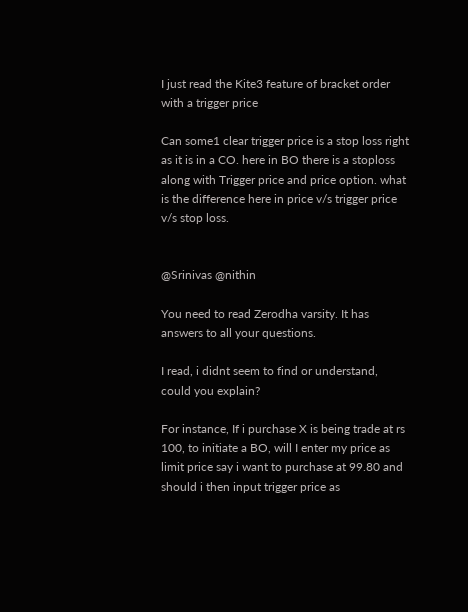I just read the Kite3 feature of bracket order with a trigger price

Can some1 clear trigger price is a stop loss right as it is in a CO. here in BO there is a stoploss along with Trigger price and price option. what is the difference here in price v/s trigger price v/s stop loss.


@Srinivas @nithin

You need to read Zerodha varsity. It has answers to all your questions.

I read, i didnt seem to find or understand, could you explain?

For instance, If i purchase X is being trade at rs 100, to initiate a BO, will I enter my price as limit price say i want to purchase at 99.80 and should i then input trigger price as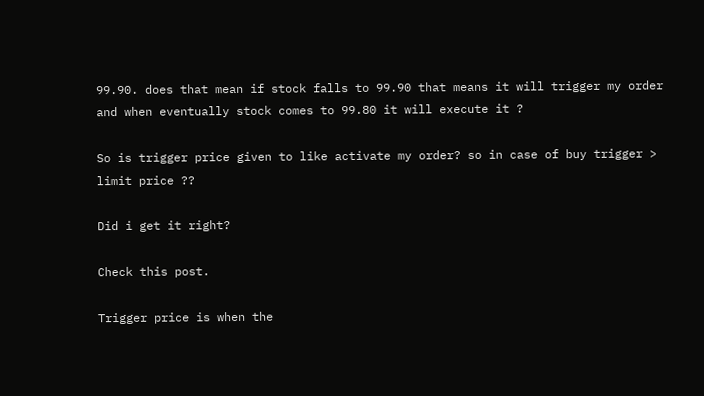99.90. does that mean if stock falls to 99.90 that means it will trigger my order and when eventually stock comes to 99.80 it will execute it ?

So is trigger price given to like activate my order? so in case of buy trigger > limit price ??

Did i get it right?

Check this post.

Trigger price is when the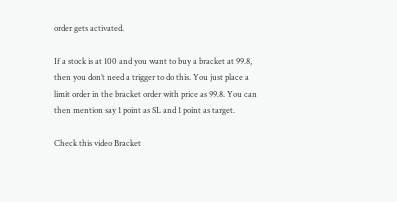order gets activated.

If a stock is at 100 and you want to buy a bracket at 99.8, then you don’t need a trigger to do this. You just place a limit order in the bracket order with price as 99.8. You can then mention say 1 point as SL and 1 point as target.

Check this video Bracket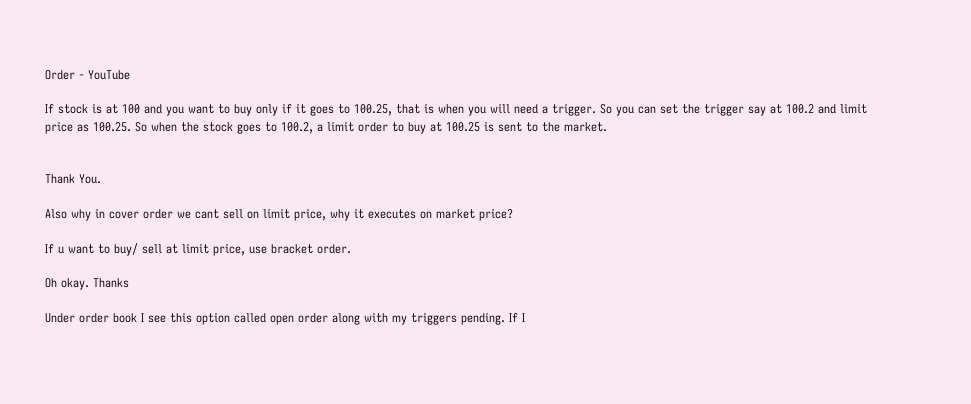Order - YouTube

If stock is at 100 and you want to buy only if it goes to 100.25, that is when you will need a trigger. So you can set the trigger say at 100.2 and limit price as 100.25. So when the stock goes to 100.2, a limit order to buy at 100.25 is sent to the market.


Thank You.

Also why in cover order we cant sell on limit price, why it executes on market price?

If u want to buy/ sell at limit price, use bracket order.

Oh okay. Thanks

Under order book I see this option called open order along with my triggers pending. If I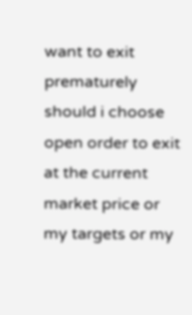want to exit prematurely should i choose open order to exit at the current market price or my targets or my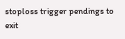stoploss trigger pendings to exit